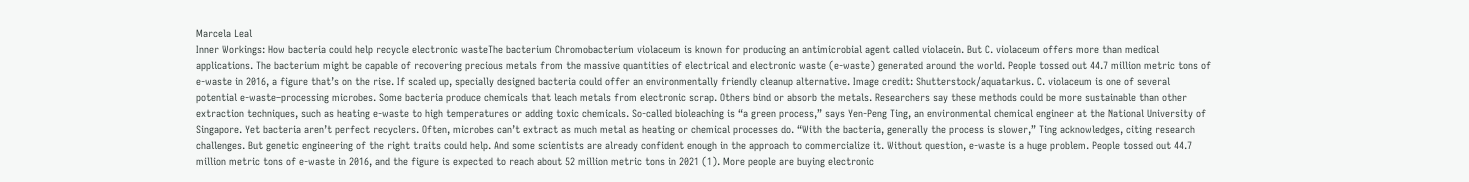Marcela Leal
Inner Workings: How bacteria could help recycle electronic wasteThe bacterium Chromobacterium violaceum is known for producing an antimicrobial agent called violacein. But C. violaceum offers more than medical applications. The bacterium might be capable of recovering precious metals from the massive quantities of electrical and electronic waste (e-waste) generated around the world. People tossed out 44.7 million metric tons of e-waste in 2016, a figure that’s on the rise. If scaled up, specially designed bacteria could offer an environmentally friendly cleanup alternative. Image credit: Shutterstock/aquatarkus. C. violaceum is one of several potential e-waste–processing microbes. Some bacteria produce chemicals that leach metals from electronic scrap. Others bind or absorb the metals. Researchers say these methods could be more sustainable than other extraction techniques, such as heating e-waste to high temperatures or adding toxic chemicals. So-called bioleaching is “a green process,” says Yen-Peng Ting, an environmental chemical engineer at the National University of Singapore. Yet bacteria aren’t perfect recyclers. Often, microbes can’t extract as much metal as heating or chemical processes do. “With the bacteria, generally the process is slower,” Ting acknowledges, citing research challenges. But genetic engineering of the right traits could help. And some scientists are already confident enough in the approach to commercialize it. Without question, e-waste is a huge problem. People tossed out 44.7 million metric tons of e-waste in 2016, and the figure is expected to reach about 52 million metric tons in 2021 (1). More people are buying electronic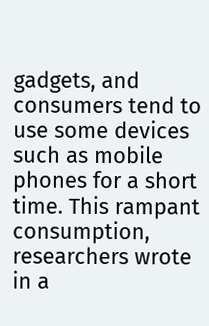gadgets, and consumers tend to use some devices such as mobile phones for a short time. This rampant consumption, researchers wrote in a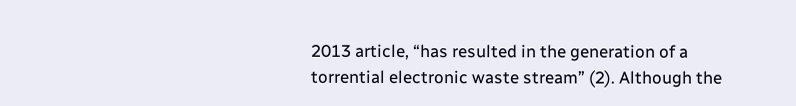2013 article, “has resulted in the generation of a torrential electronic waste stream” (2). Although the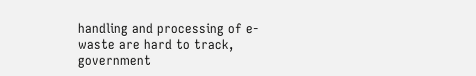handling and processing of e-waste are hard to track, government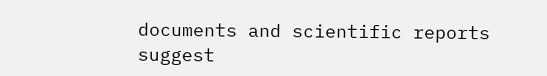documents and scientific reports suggest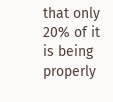that only 20% of it is being properly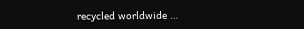recycled worldwide …